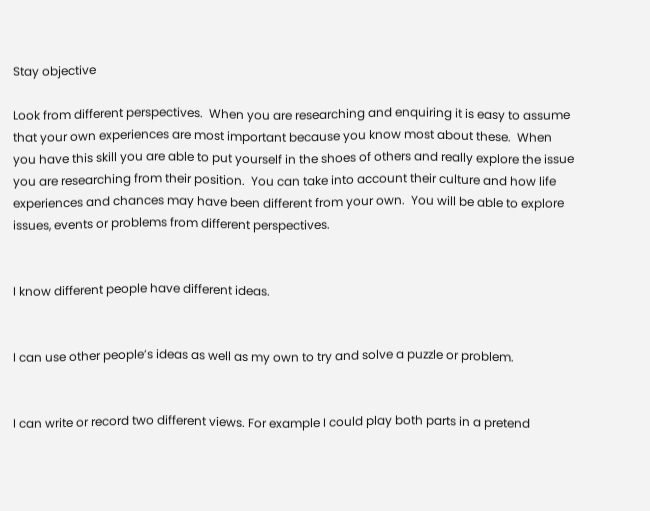Stay objective

Look from different perspectives.  When you are researching and enquiring it is easy to assume that your own experiences are most important because you know most about these.  When you have this skill you are able to put yourself in the shoes of others and really explore the issue you are researching from their position.  You can take into account their culture and how life experiences and chances may have been different from your own.  You will be able to explore issues, events or problems from different perspectives.


I know different people have different ideas.


I can use other people’s ideas as well as my own to try and solve a puzzle or problem.


I can write or record two different views. For example I could play both parts in a pretend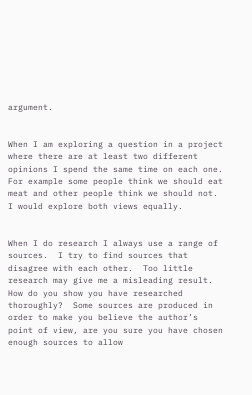argument.


When I am exploring a question in a project where there are at least two different opinions I spend the same time on each one.  For example some people think we should eat meat and other people think we should not.  I would explore both views equally.


When I do research I always use a range of sources.  I try to find sources that disagree with each other.  Too little research may give me a misleading result.  How do you show you have researched thoroughly?  Some sources are produced in order to make you believe the author’s point of view, are you sure you have chosen enough sources to allow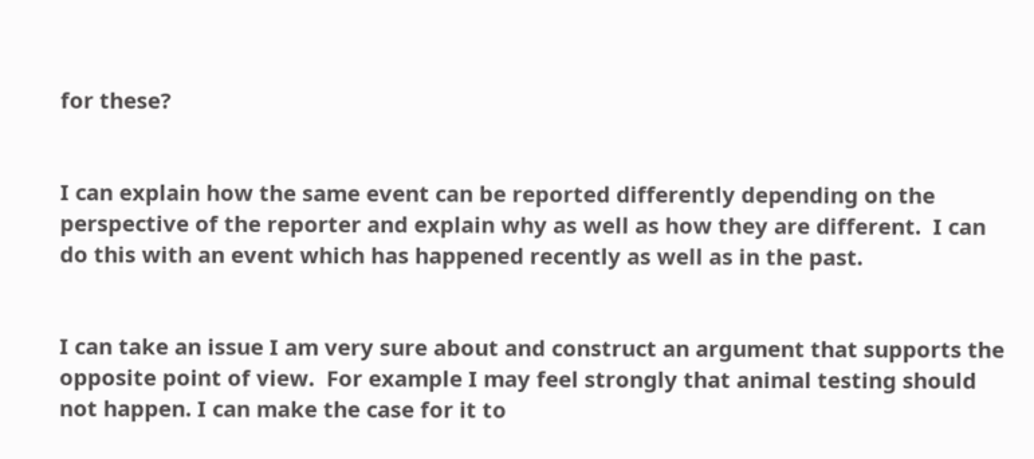for these?


I can explain how the same event can be reported differently depending on the perspective of the reporter and explain why as well as how they are different.  I can do this with an event which has happened recently as well as in the past.


I can take an issue I am very sure about and construct an argument that supports the opposite point of view.  For example I may feel strongly that animal testing should not happen. I can make the case for it to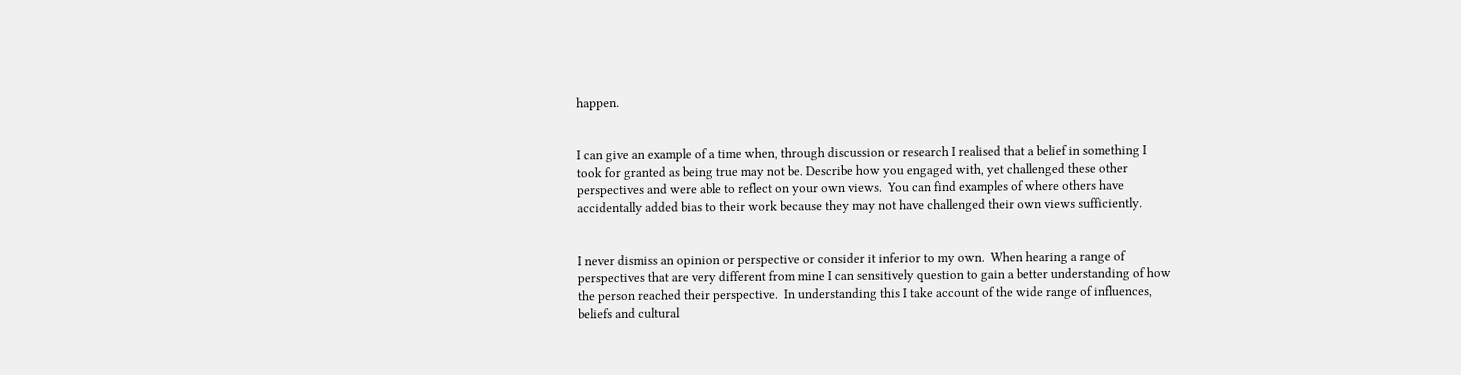happen.


I can give an example of a time when, through discussion or research I realised that a belief in something I took for granted as being true may not be. Describe how you engaged with, yet challenged these other perspectives and were able to reflect on your own views.  You can find examples of where others have accidentally added bias to their work because they may not have challenged their own views sufficiently.


I never dismiss an opinion or perspective or consider it inferior to my own.  When hearing a range of perspectives that are very different from mine I can sensitively question to gain a better understanding of how the person reached their perspective.  In understanding this I take account of the wide range of influences, beliefs and cultural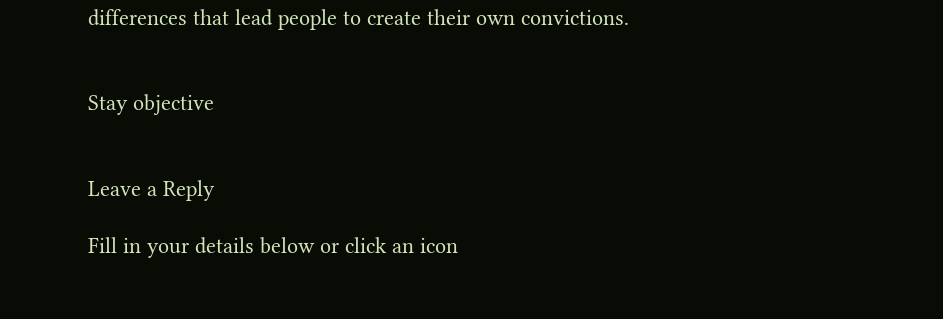differences that lead people to create their own convictions.


Stay objective


Leave a Reply

Fill in your details below or click an icon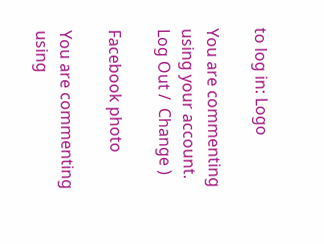to log in: Logo

You are commenting using your account. Log Out /  Change )

Facebook photo

You are commenting using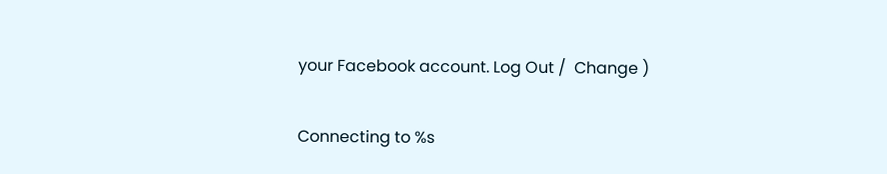your Facebook account. Log Out /  Change )

Connecting to %s